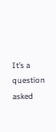It’s a question asked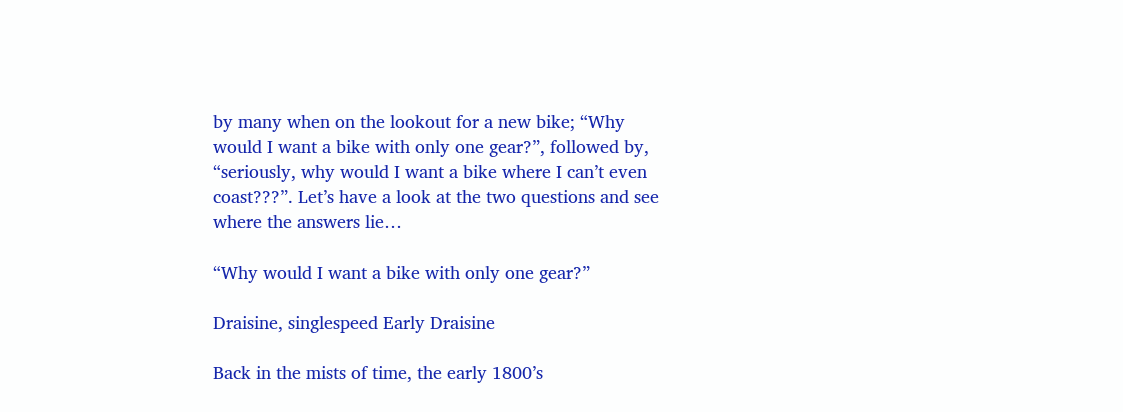by many when on the lookout for a new bike; “Why would I want a bike with only one gear?”, followed by, “seriously, why would I want a bike where I can’t even coast???”. Let’s have a look at the two questions and see where the answers lie…

“Why would I want a bike with only one gear?”

Draisine, singlespeed Early Draisine

Back in the mists of time, the early 1800’s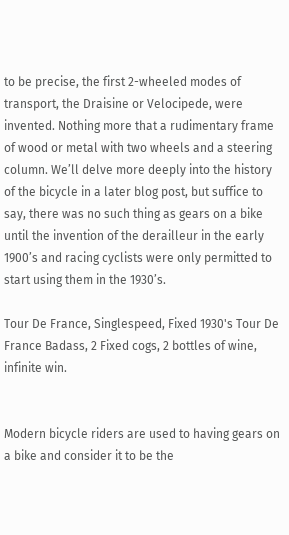to be precise, the first 2-wheeled modes of transport, the Draisine or Velocipede, were invented. Nothing more that a rudimentary frame of wood or metal with two wheels and a steering column. We’ll delve more deeply into the history of the bicycle in a later blog post, but suffice to say, there was no such thing as gears on a bike until the invention of the derailleur in the early 1900’s and racing cyclists were only permitted to start using them in the 1930’s.

Tour De France, Singlespeed, Fixed 1930's Tour De France Badass, 2 Fixed cogs, 2 bottles of wine, infinite win.


Modern bicycle riders are used to having gears on a bike and consider it to be the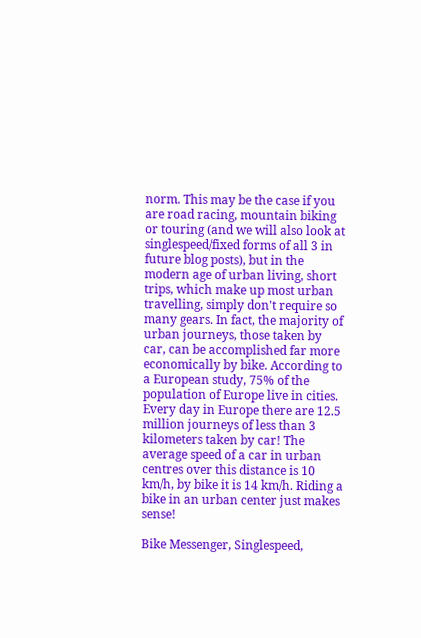norm. This may be the case if you are road racing, mountain biking or touring (and we will also look at singlespeed/fixed forms of all 3 in future blog posts), but in the modern age of urban living, short trips, which make up most urban travelling, simply don't require so many gears. In fact, the majority of urban journeys, those taken by car, can be accomplished far more economically by bike. According to a European study, 75% of the population of Europe live in cities. Every day in Europe there are 12.5 million journeys of less than 3 kilometers taken by car! The average speed of a car in urban centres over this distance is 10 km/h, by bike it is 14 km/h. Riding a bike in an urban center just makes sense!

Bike Messenger, Singlespeed,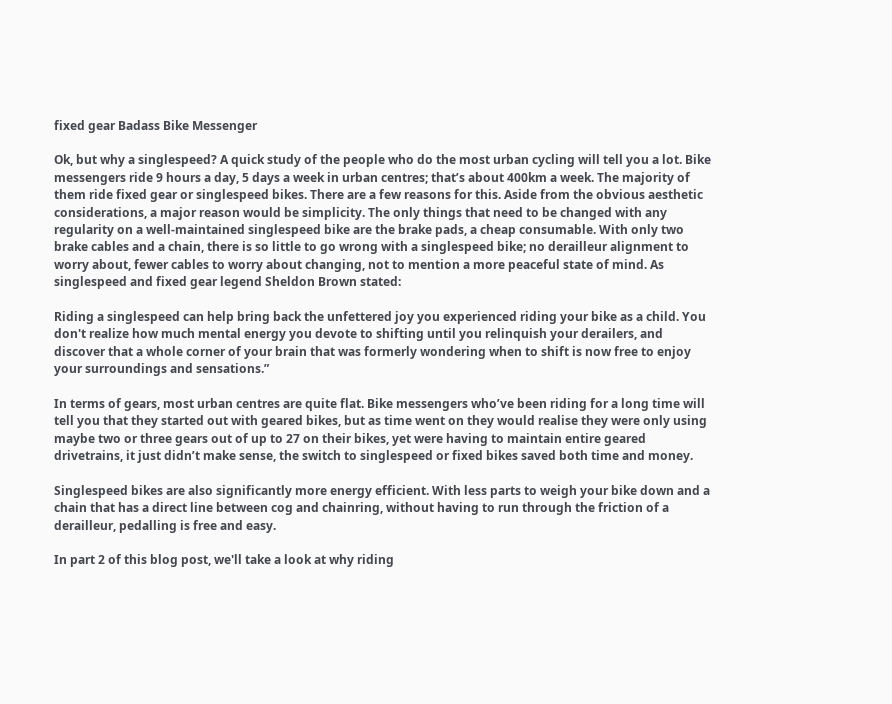fixed gear Badass Bike Messenger

Ok, but why a singlespeed? A quick study of the people who do the most urban cycling will tell you a lot. Bike messengers ride 9 hours a day, 5 days a week in urban centres; that’s about 400km a week. The majority of them ride fixed gear or singlespeed bikes. There are a few reasons for this. Aside from the obvious aesthetic considerations, a major reason would be simplicity. The only things that need to be changed with any regularity on a well-maintained singlespeed bike are the brake pads, a cheap consumable. With only two brake cables and a chain, there is so little to go wrong with a singlespeed bike; no derailleur alignment to worry about, fewer cables to worry about changing, not to mention a more peaceful state of mind. As singlespeed and fixed gear legend Sheldon Brown stated:

Riding a singlespeed can help bring back the unfettered joy you experienced riding your bike as a child. You don't realize how much mental energy you devote to shifting until you relinquish your derailers, and discover that a whole corner of your brain that was formerly wondering when to shift is now free to enjoy your surroundings and sensations.”

In terms of gears, most urban centres are quite flat. Bike messengers who’ve been riding for a long time will tell you that they started out with geared bikes, but as time went on they would realise they were only using maybe two or three gears out of up to 27 on their bikes, yet were having to maintain entire geared drivetrains, it just didn’t make sense, the switch to singlespeed or fixed bikes saved both time and money.

Singlespeed bikes are also significantly more energy efficient. With less parts to weigh your bike down and a chain that has a direct line between cog and chainring, without having to run through the friction of a derailleur, pedalling is free and easy.

In part 2 of this blog post, we'll take a look at why riding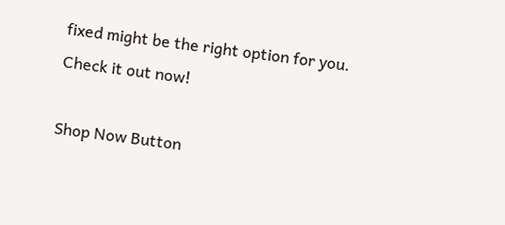fixed might be the right option for you. Check it out now!

Shop Now Button